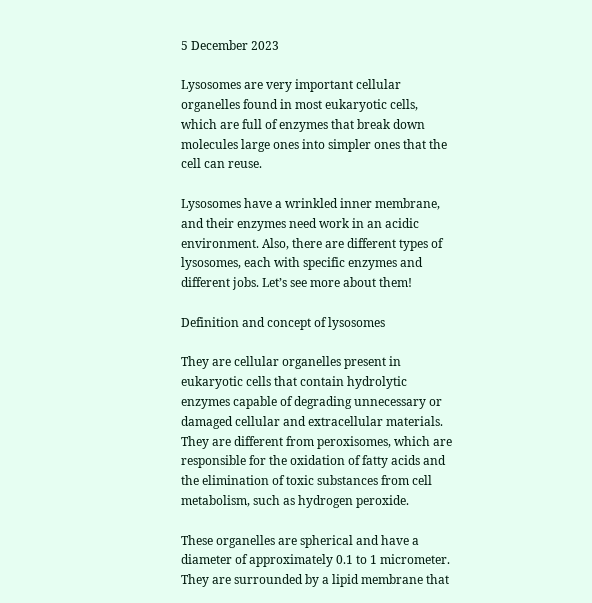5 December 2023

Lysosomes are very important cellular organelles found in most eukaryotic cells, which are full of enzymes that break down molecules large ones into simpler ones that the cell can reuse.

Lysosomes have a wrinkled inner membrane, and their enzymes need work in an acidic environment. Also, there are different types of lysosomes, each with specific enzymes and different jobs. Let’s see more about them!

Definition and concept of lysosomes

They are cellular organelles present in eukaryotic cells that contain hydrolytic enzymes capable of degrading unnecessary or damaged cellular and extracellular materials. They are different from peroxisomes, which are responsible for the oxidation of fatty acids and the elimination of toxic substances from cell metabolism, such as hydrogen peroxide.

These organelles are spherical and have a diameter of approximately 0.1 to 1 micrometer. They are surrounded by a lipid membrane that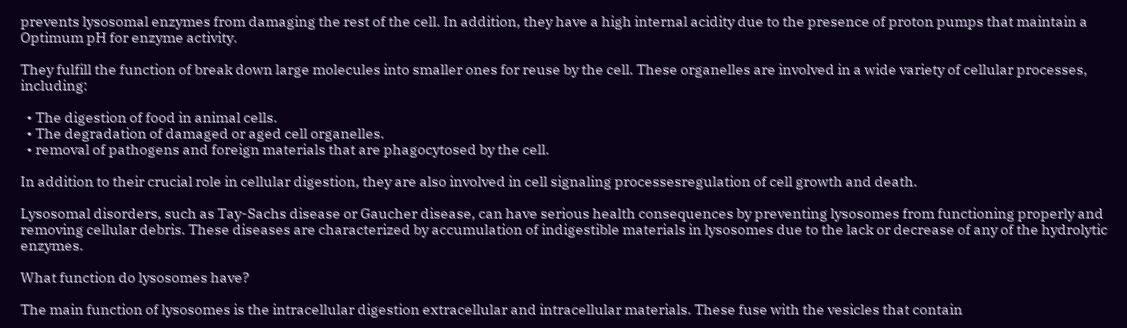prevents lysosomal enzymes from damaging the rest of the cell. In addition, they have a high internal acidity due to the presence of proton pumps that maintain a Optimum pH for enzyme activity.

They fulfill the function of break down large molecules into smaller ones for reuse by the cell. These organelles are involved in a wide variety of cellular processes, including:

  • The digestion of food in animal cells.
  • The degradation of damaged or aged cell organelles.
  • removal of pathogens and foreign materials that are phagocytosed by the cell.

In addition to their crucial role in cellular digestion, they are also involved in cell signaling processesregulation of cell growth and death.

Lysosomal disorders, such as Tay-Sachs disease or Gaucher disease, can have serious health consequences by preventing lysosomes from functioning properly and removing cellular debris. These diseases are characterized by accumulation of indigestible materials in lysosomes due to the lack or decrease of any of the hydrolytic enzymes.

What function do lysosomes have?

The main function of lysosomes is the intracellular digestion extracellular and intracellular materials. These fuse with the vesicles that contain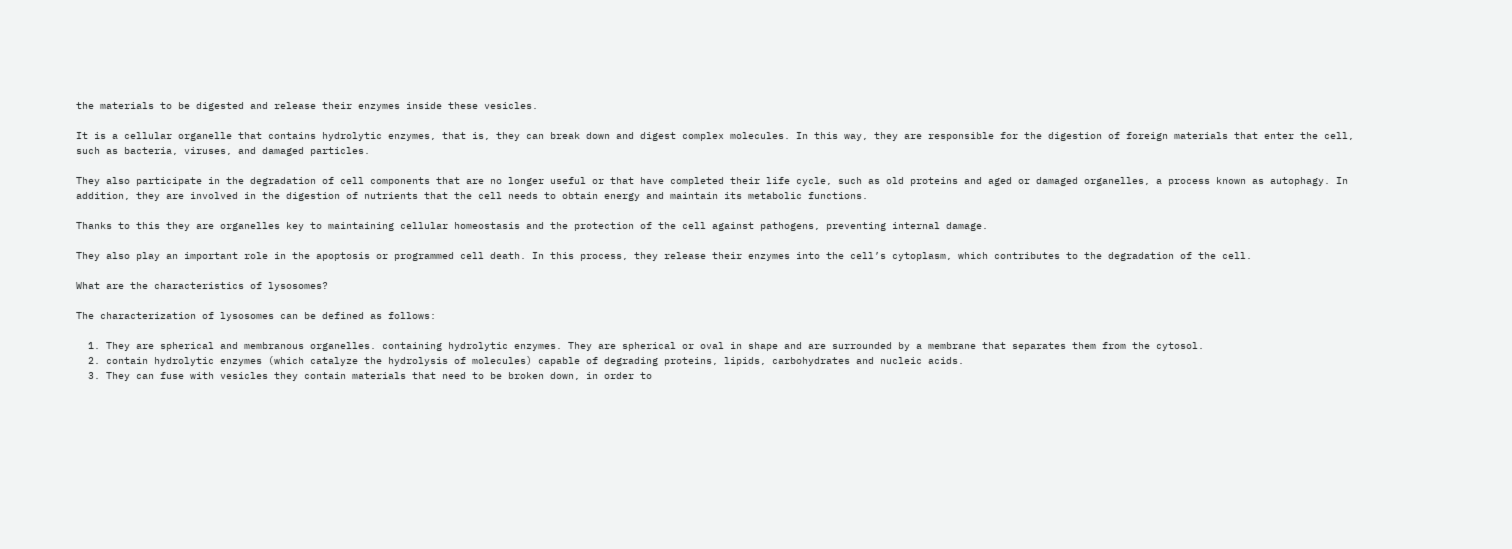the materials to be digested and release their enzymes inside these vesicles.

It is a cellular organelle that contains hydrolytic enzymes, that is, they can break down and digest complex molecules. In this way, they are responsible for the digestion of foreign materials that enter the cell, such as bacteria, viruses, and damaged particles.

They also participate in the degradation of cell components that are no longer useful or that have completed their life cycle, such as old proteins and aged or damaged organelles, a process known as autophagy. In addition, they are involved in the digestion of nutrients that the cell needs to obtain energy and maintain its metabolic functions.

Thanks to this they are organelles key to maintaining cellular homeostasis and the protection of the cell against pathogens, preventing internal damage.

They also play an important role in the apoptosis or programmed cell death. In this process, they release their enzymes into the cell’s cytoplasm, which contributes to the degradation of the cell.

What are the characteristics of lysosomes?

The characterization of lysosomes can be defined as follows:

  1. They are spherical and membranous organelles. containing hydrolytic enzymes. They are spherical or oval in shape and are surrounded by a membrane that separates them from the cytosol.
  2. contain hydrolytic enzymes (which catalyze the hydrolysis of molecules) capable of degrading proteins, lipids, carbohydrates and nucleic acids.
  3. They can fuse with vesicles they contain materials that need to be broken down, in order to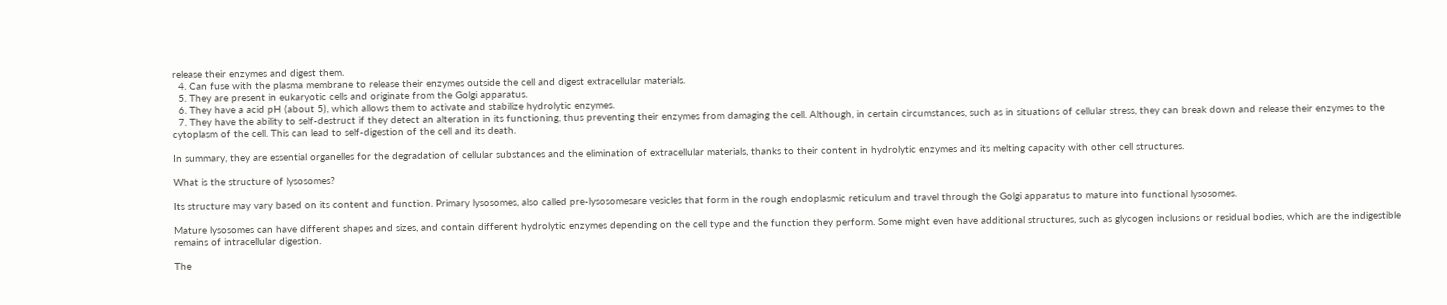release their enzymes and digest them.
  4. Can fuse with the plasma membrane to release their enzymes outside the cell and digest extracellular materials.
  5. They are present in eukaryotic cells and originate from the Golgi apparatus.
  6. They have a acid pH (about 5), which allows them to activate and stabilize hydrolytic enzymes.
  7. They have the ability to self-destruct if they detect an alteration in its functioning, thus preventing their enzymes from damaging the cell. Although, in certain circumstances, such as in situations of cellular stress, they can break down and release their enzymes to the cytoplasm of the cell. This can lead to self-digestion of the cell and its death.

In summary, they are essential organelles for the degradation of cellular substances and the elimination of extracellular materials, thanks to their content in hydrolytic enzymes and its melting capacity with other cell structures.

What is the structure of lysosomes?

Its structure may vary based on its content and function. Primary lysosomes, also called pre-lysosomesare vesicles that form in the rough endoplasmic reticulum and travel through the Golgi apparatus to mature into functional lysosomes.

Mature lysosomes can have different shapes and sizes, and contain different hydrolytic enzymes depending on the cell type and the function they perform. Some might even have additional structures, such as glycogen inclusions or residual bodies, which are the indigestible remains of intracellular digestion.

The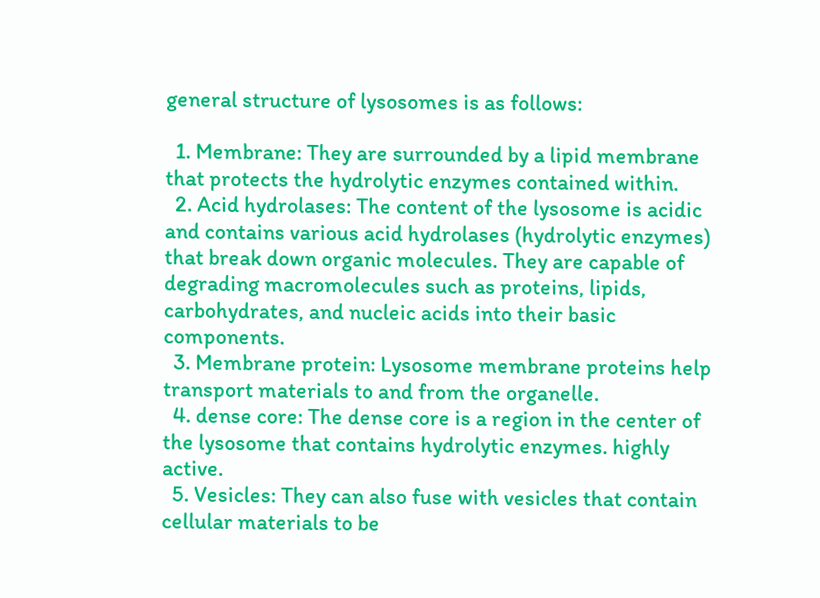general structure of lysosomes is as follows:

  1. Membrane: They are surrounded by a lipid membrane that protects the hydrolytic enzymes contained within.
  2. Acid hydrolases: The content of the lysosome is acidic and contains various acid hydrolases (hydrolytic enzymes) that break down organic molecules. They are capable of degrading macromolecules such as proteins, lipids, carbohydrates, and nucleic acids into their basic components.
  3. Membrane protein: Lysosome membrane proteins help transport materials to and from the organelle.
  4. dense core: The dense core is a region in the center of the lysosome that contains hydrolytic enzymes. highly active.
  5. Vesicles: They can also fuse with vesicles that contain cellular materials to be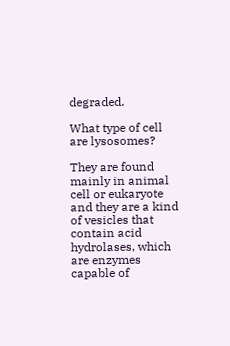degraded.

What type of cell are lysosomes?

They are found mainly in animal cell or eukaryote and they are a kind of vesicles that contain acid hydrolases, which are enzymes capable of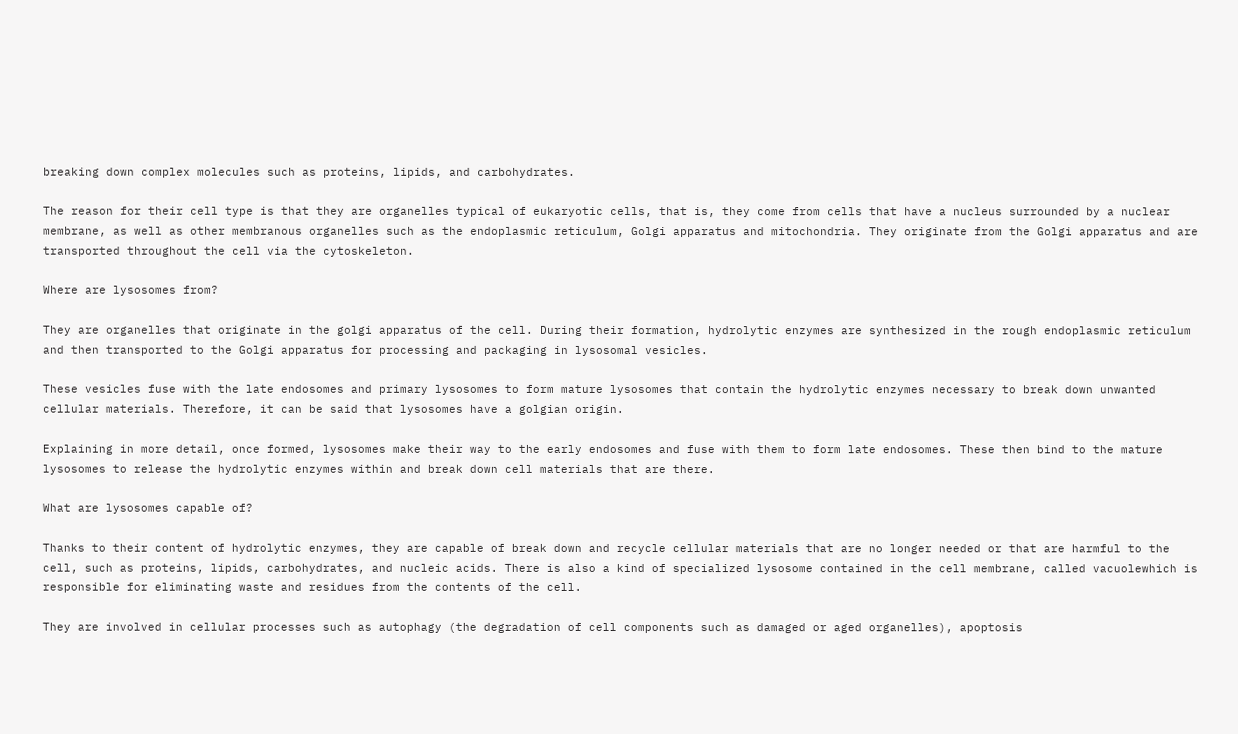breaking down complex molecules such as proteins, lipids, and carbohydrates.

The reason for their cell type is that they are organelles typical of eukaryotic cells, that is, they come from cells that have a nucleus surrounded by a nuclear membrane, as well as other membranous organelles such as the endoplasmic reticulum, Golgi apparatus and mitochondria. They originate from the Golgi apparatus and are transported throughout the cell via the cytoskeleton.

Where are lysosomes from?

They are organelles that originate in the golgi apparatus of the cell. During their formation, hydrolytic enzymes are synthesized in the rough endoplasmic reticulum and then transported to the Golgi apparatus for processing and packaging in lysosomal vesicles.

These vesicles fuse with the late endosomes and primary lysosomes to form mature lysosomes that contain the hydrolytic enzymes necessary to break down unwanted cellular materials. Therefore, it can be said that lysosomes have a golgian origin.

Explaining in more detail, once formed, lysosomes make their way to the early endosomes and fuse with them to form late endosomes. These then bind to the mature lysosomes to release the hydrolytic enzymes within and break down cell materials that are there.

What are lysosomes capable of?

Thanks to their content of hydrolytic enzymes, they are capable of break down and recycle cellular materials that are no longer needed or that are harmful to the cell, such as proteins, lipids, carbohydrates, and nucleic acids. There is also a kind of specialized lysosome contained in the cell membrane, called vacuolewhich is responsible for eliminating waste and residues from the contents of the cell.

They are involved in cellular processes such as autophagy (the degradation of cell components such as damaged or aged organelles), apoptosis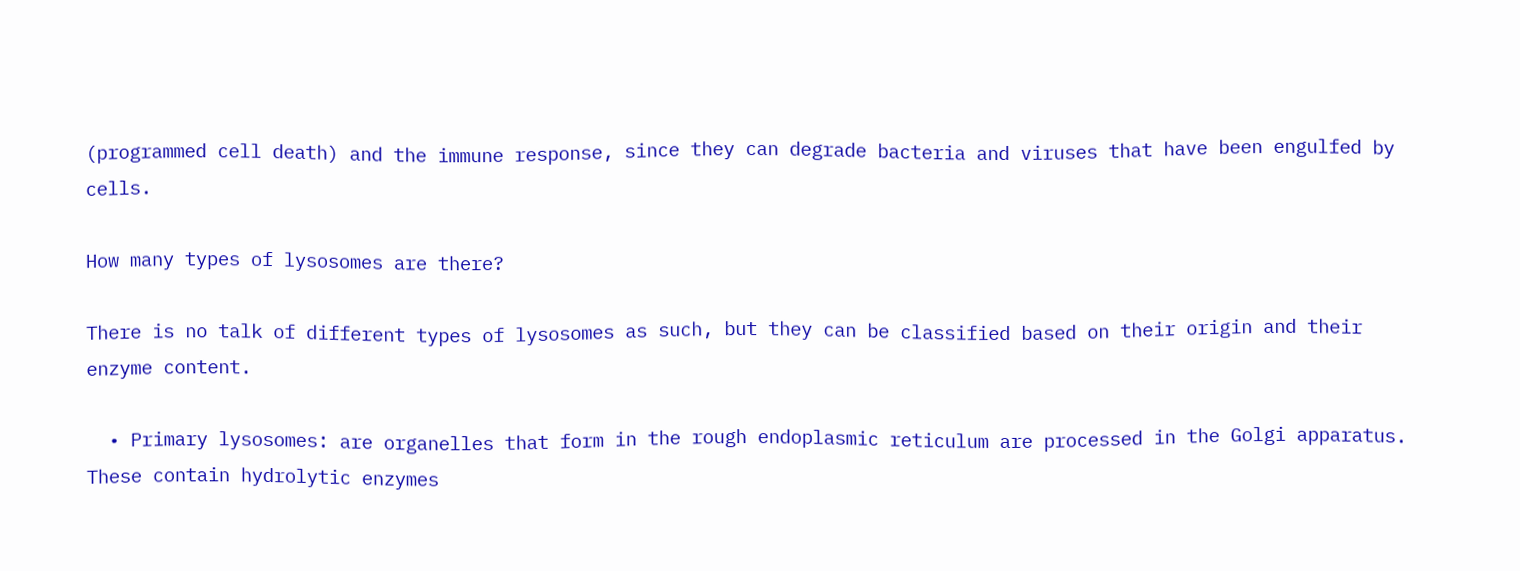(programmed cell death) and the immune response, since they can degrade bacteria and viruses that have been engulfed by cells.

How many types of lysosomes are there?

There is no talk of different types of lysosomes as such, but they can be classified based on their origin and their enzyme content.

  • Primary lysosomes: are organelles that form in the rough endoplasmic reticulum are processed in the Golgi apparatus. These contain hydrolytic enzymes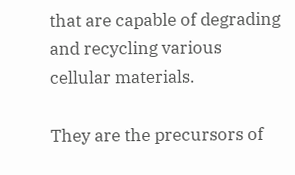that are capable of degrading and recycling various cellular materials.

They are the precursors of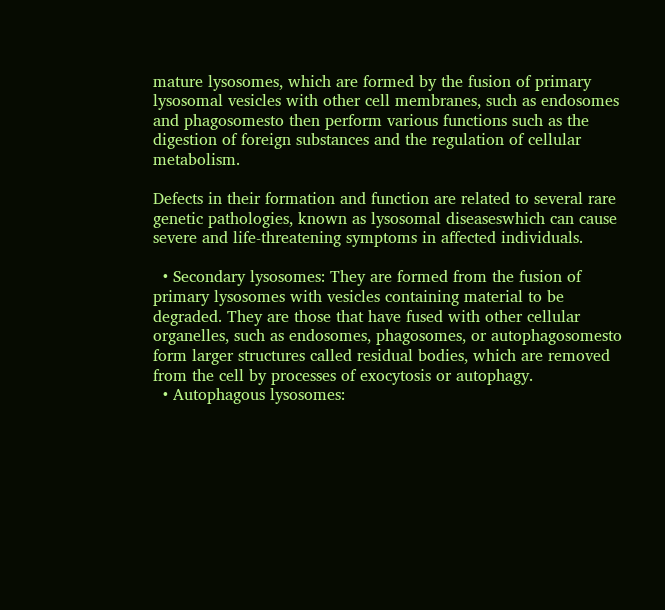mature lysosomes, which are formed by the fusion of primary lysosomal vesicles with other cell membranes, such as endosomes and phagosomesto then perform various functions such as the digestion of foreign substances and the regulation of cellular metabolism.

Defects in their formation and function are related to several rare genetic pathologies, known as lysosomal diseaseswhich can cause severe and life-threatening symptoms in affected individuals.

  • Secondary lysosomes: They are formed from the fusion of primary lysosomes with vesicles containing material to be degraded. They are those that have fused with other cellular organelles, such as endosomes, phagosomes, or autophagosomesto form larger structures called residual bodies, which are removed from the cell by processes of exocytosis or autophagy.
  • Autophagous lysosomes: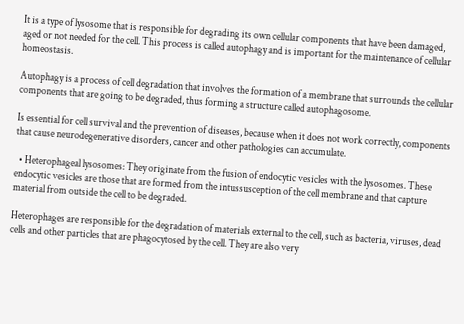It is a type of lysosome that is responsible for degrading its own cellular components that have been damaged, aged or not needed for the cell. This process is called autophagy and is important for the maintenance of cellular homeostasis.

Autophagy is a process of cell degradation that involves the formation of a membrane that surrounds the cellular components that are going to be degraded, thus forming a structure called autophagosome.

Is essential for cell survival and the prevention of diseases, because when it does not work correctly, components that cause neurodegenerative disorders, cancer and other pathologies can accumulate.

  • Heterophageal lysosomes: They originate from the fusion of endocytic vesicles with the lysosomes. These endocytic vesicles are those that are formed from the intussusception of the cell membrane and that capture material from outside the cell to be degraded.

Heterophages are responsible for the degradation of materials external to the cell, such as bacteria, viruses, dead cells and other particles that are phagocytosed by the cell. They are also very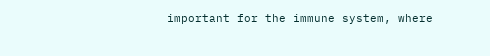important for the immune system, where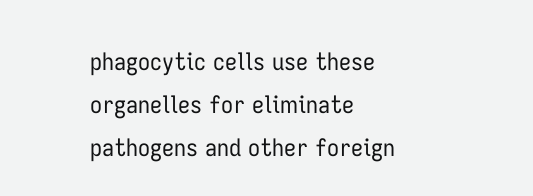phagocytic cells use these organelles for eliminate pathogens and other foreign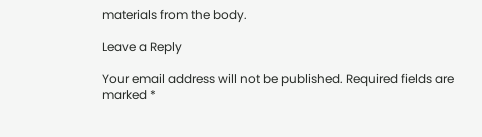materials from the body.

Leave a Reply

Your email address will not be published. Required fields are marked *